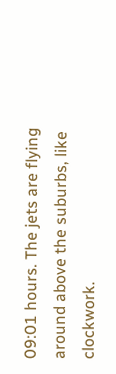09:01 hours. The jets are flying around above the suburbs, like clockwork.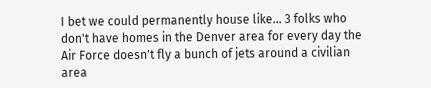I bet we could permanently house like... 3 folks who don't have homes in the Denver area for every day the Air Force doesn't fly a bunch of jets around a civilian area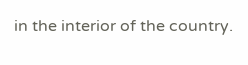in the interior of the country.